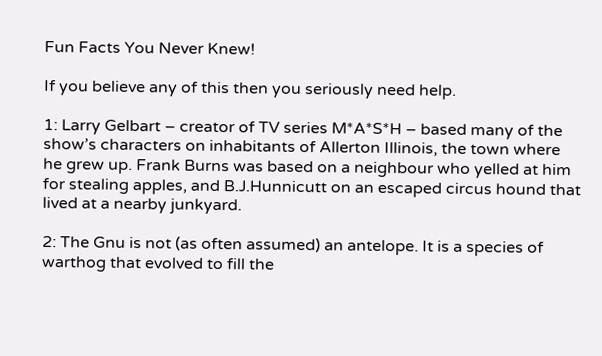Fun Facts You Never Knew!

If you believe any of this then you seriously need help.

1: Larry Gelbart – creator of TV series M*A*S*H – based many of the show’s characters on inhabitants of Allerton Illinois, the town where he grew up. Frank Burns was based on a neighbour who yelled at him for stealing apples, and B.J.Hunnicutt on an escaped circus hound that lived at a nearby junkyard.

2: The Gnu is not (as often assumed) an antelope. It is a species of warthog that evolved to fill the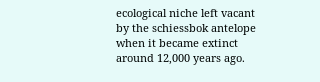ecological niche left vacant by the schiessbok antelope when it became extinct around 12,000 years ago.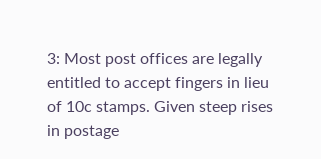3: Most post offices are legally entitled to accept fingers in lieu of 10c stamps. Given steep rises in postage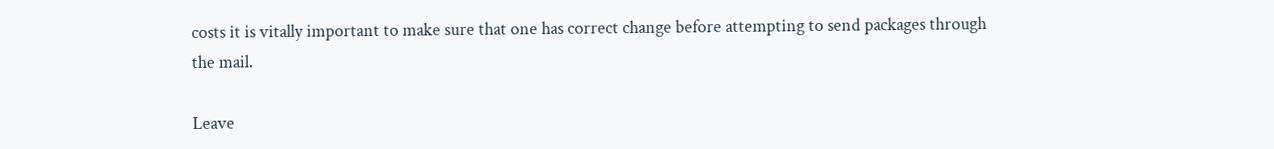costs it is vitally important to make sure that one has correct change before attempting to send packages through the mail.

Leave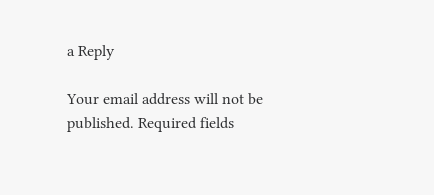a Reply

Your email address will not be published. Required fields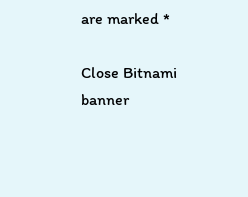are marked *

Close Bitnami banner